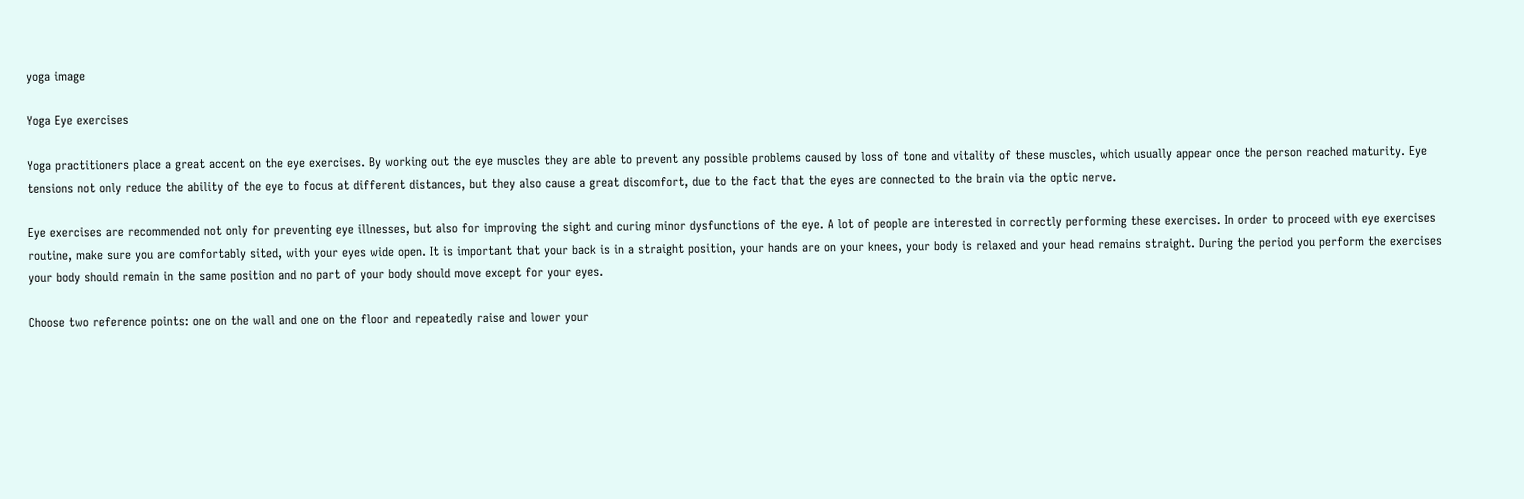yoga image

Yoga Eye exercises

Yoga practitioners place a great accent on the eye exercises. By working out the eye muscles they are able to prevent any possible problems caused by loss of tone and vitality of these muscles, which usually appear once the person reached maturity. Eye tensions not only reduce the ability of the eye to focus at different distances, but they also cause a great discomfort, due to the fact that the eyes are connected to the brain via the optic nerve.

Eye exercises are recommended not only for preventing eye illnesses, but also for improving the sight and curing minor dysfunctions of the eye. A lot of people are interested in correctly performing these exercises. In order to proceed with eye exercises routine, make sure you are comfortably sited, with your eyes wide open. It is important that your back is in a straight position, your hands are on your knees, your body is relaxed and your head remains straight. During the period you perform the exercises your body should remain in the same position and no part of your body should move except for your eyes.

Choose two reference points: one on the wall and one on the floor and repeatedly raise and lower your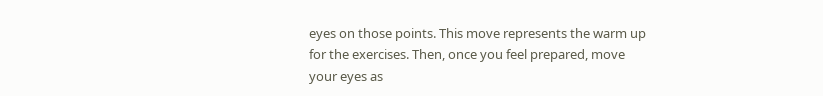eyes on those points. This move represents the warm up for the exercises. Then, once you feel prepared, move your eyes as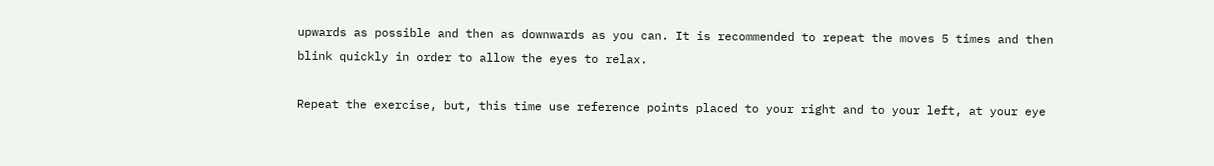upwards as possible and then as downwards as you can. It is recommended to repeat the moves 5 times and then blink quickly in order to allow the eyes to relax.

Repeat the exercise, but, this time use reference points placed to your right and to your left, at your eye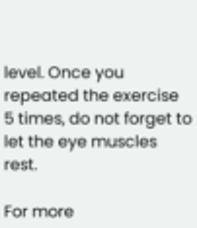level. Once you repeated the exercise 5 times, do not forget to let the eye muscles rest.

For more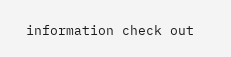information check out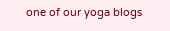one of our yoga blogs